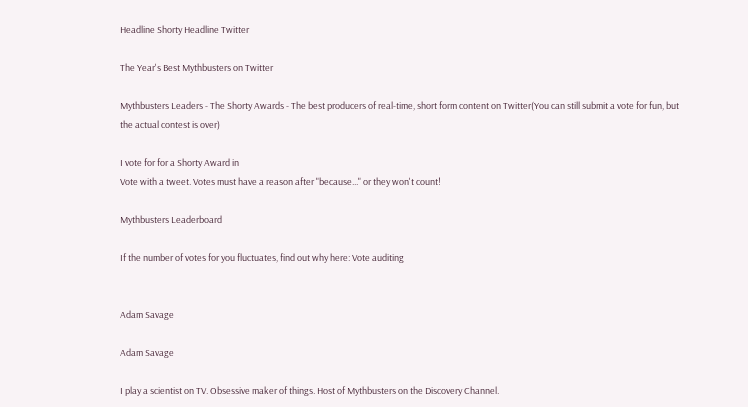Headline Shorty Headline Twitter

The Year's Best Mythbusters on Twitter

Mythbusters Leaders - The Shorty Awards - The best producers of real-time, short form content on Twitter(You can still submit a vote for fun, but the actual contest is over)

I vote for for a Shorty Award in
Vote with a tweet. Votes must have a reason after "because..." or they won't count!

Mythbusters Leaderboard

If the number of votes for you fluctuates, find out why here: Vote auditing


Adam Savage

Adam Savage

I play a scientist on TV. Obsessive maker of things. Host of Mythbusters on the Discovery Channel.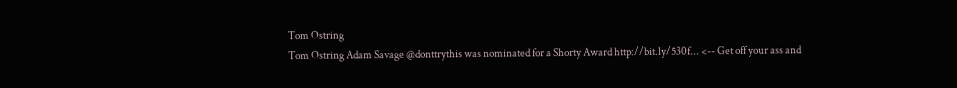Tom Ostring
Tom Ostring Adam Savage @donttrythis was nominated for a Shorty Award http://bit.ly/530f... <-- Get off your ass and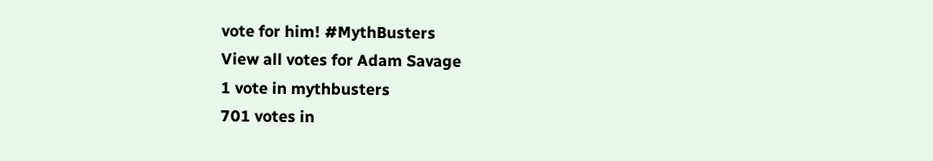vote for him! #MythBusters
View all votes for Adam Savage
1 vote in mythbusters
701 votes in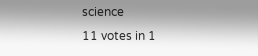science
11 votes in 1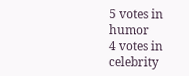5 votes in humor
4 votes in celebrity